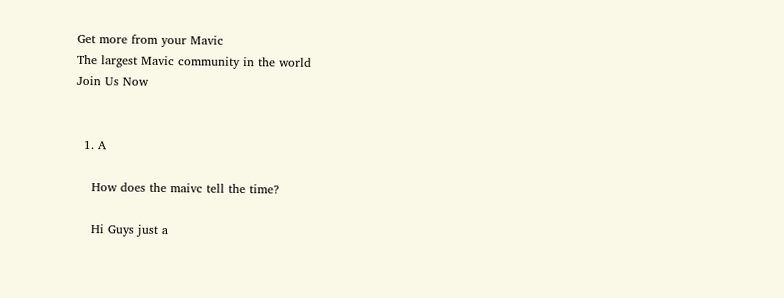Get more from your Mavic
The largest Mavic community in the world
Join Us Now


  1. A

    How does the maivc tell the time?

    Hi Guys just a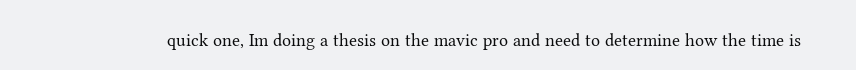quick one, Im doing a thesis on the mavic pro and need to determine how the time is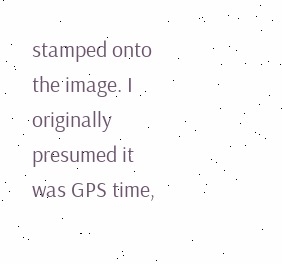stamped onto the image. I originally presumed it was GPS time,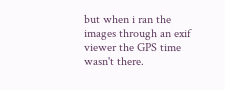but when i ran the images through an exif viewer the GPS time wasn't there.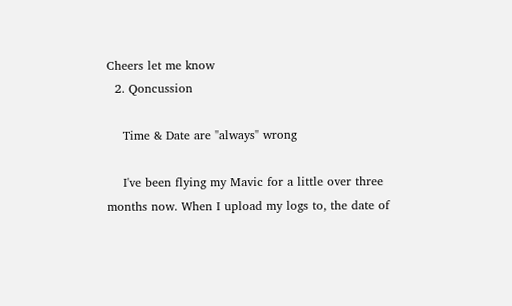Cheers let me know
  2. Qoncussion

    Time & Date are "always" wrong

    I've been flying my Mavic for a little over three months now. When I upload my logs to, the date of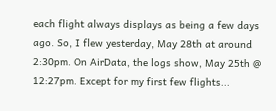each flight always displays as being a few days ago. So, I flew yesterday, May 28th at around 2:30pm. On AirData, the logs show, May 25th @ 12:27pm. Except for my first few flights...